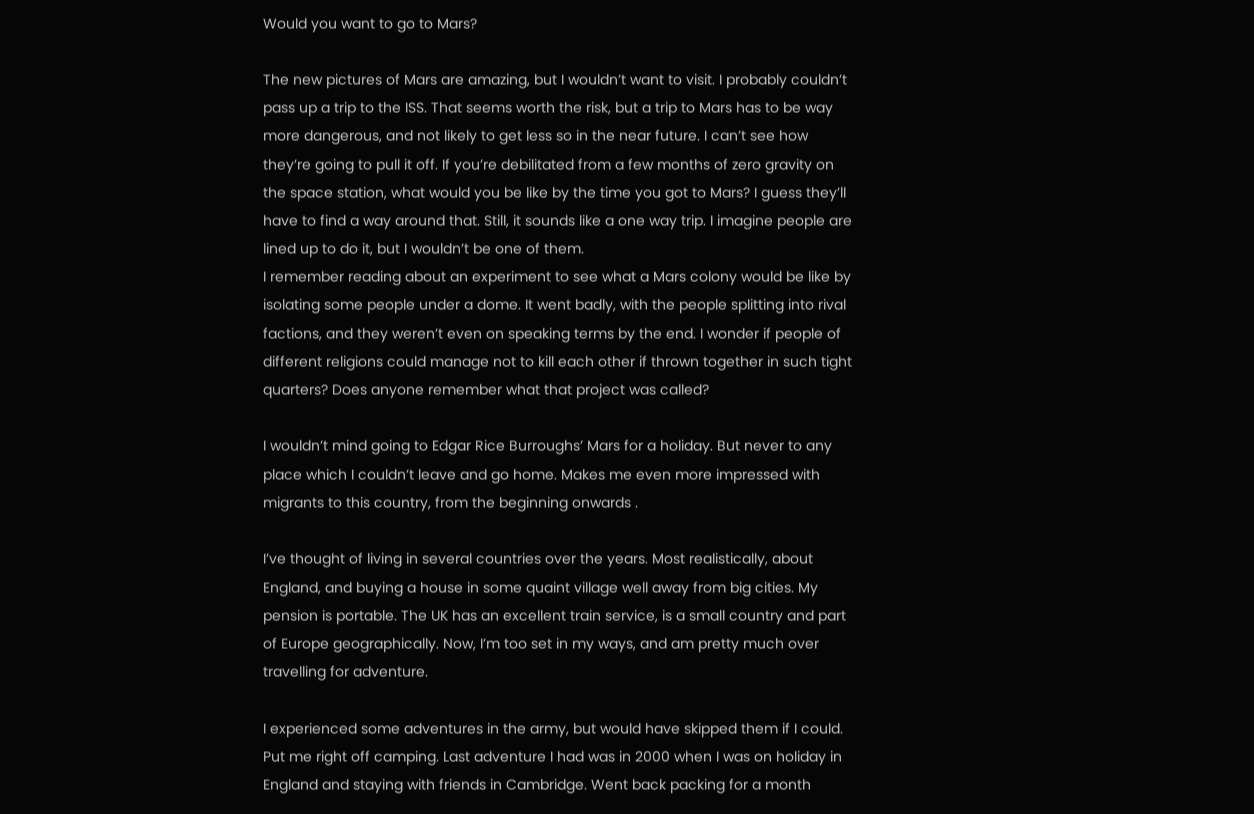Would you want to go to Mars?

The new pictures of Mars are amazing, but I wouldn’t want to visit. I probably couldn’t pass up a trip to the ISS. That seems worth the risk, but a trip to Mars has to be way more dangerous, and not likely to get less so in the near future. I can’t see how they’re going to pull it off. If you’re debilitated from a few months of zero gravity on the space station, what would you be like by the time you got to Mars? I guess they’ll have to find a way around that. Still, it sounds like a one way trip. I imagine people are lined up to do it, but I wouldn’t be one of them.
I remember reading about an experiment to see what a Mars colony would be like by isolating some people under a dome. It went badly, with the people splitting into rival factions, and they weren’t even on speaking terms by the end. I wonder if people of different religions could manage not to kill each other if thrown together in such tight quarters? Does anyone remember what that project was called?

I wouldn’t mind going to Edgar Rice Burroughs’ Mars for a holiday. But never to any place which I couldn’t leave and go home. Makes me even more impressed with migrants to this country, from the beginning onwards .

I’ve thought of living in several countries over the years. Most realistically, about England, and buying a house in some quaint village well away from big cities. My pension is portable. The UK has an excellent train service, is a small country and part of Europe geographically. Now, I’m too set in my ways, and am pretty much over travelling for adventure.

I experienced some adventures in the army, but would have skipped them if I could. Put me right off camping. Last adventure I had was in 2000 when I was on holiday in England and staying with friends in Cambridge. Went back packing for a month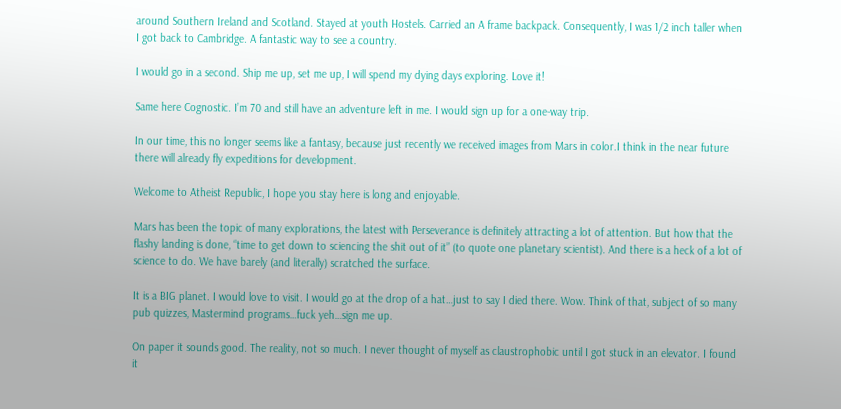around Southern Ireland and Scotland. Stayed at youth Hostels. Carried an A frame backpack. Consequently, I was 1/2 inch taller when I got back to Cambridge. A fantastic way to see a country.

I would go in a second. Ship me up, set me up, I will spend my dying days exploring. Love it!

Same here Cognostic. I’m 70 and still have an adventure left in me. I would sign up for a one-way trip.

In our time, this no longer seems like a fantasy, because just recently we received images from Mars in color.I think in the near future there will already fly expeditions for development.

Welcome to Atheist Republic, I hope you stay here is long and enjoyable.

Mars has been the topic of many explorations, the latest with Perseverance is definitely attracting a lot of attention. But how that the flashy landing is done, “time to get down to sciencing the shit out of it” (to quote one planetary scientist). And there is a heck of a lot of science to do. We have barely (and literally) scratched the surface.

It is a BIG planet. I would love to visit. I would go at the drop of a hat…just to say I died there. Wow. Think of that, subject of so many pub quizzes, Mastermind programs…fuck yeh…sign me up.

On paper it sounds good. The reality, not so much. I never thought of myself as claustrophobic until I got stuck in an elevator. I found it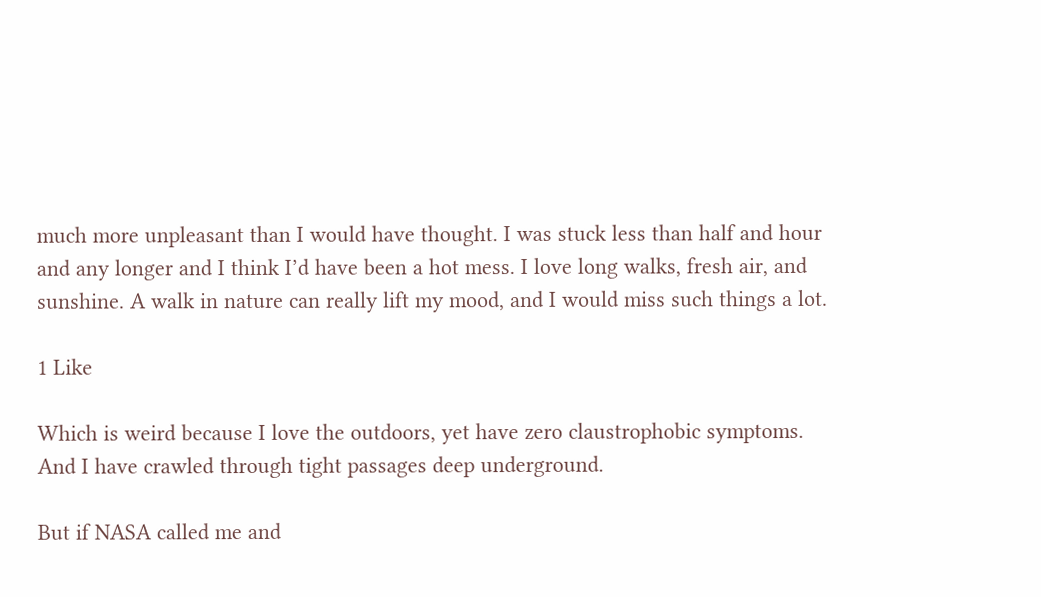much more unpleasant than I would have thought. I was stuck less than half and hour and any longer and I think I’d have been a hot mess. I love long walks, fresh air, and sunshine. A walk in nature can really lift my mood, and I would miss such things a lot.

1 Like

Which is weird because I love the outdoors, yet have zero claustrophobic symptoms. And I have crawled through tight passages deep underground.

But if NASA called me and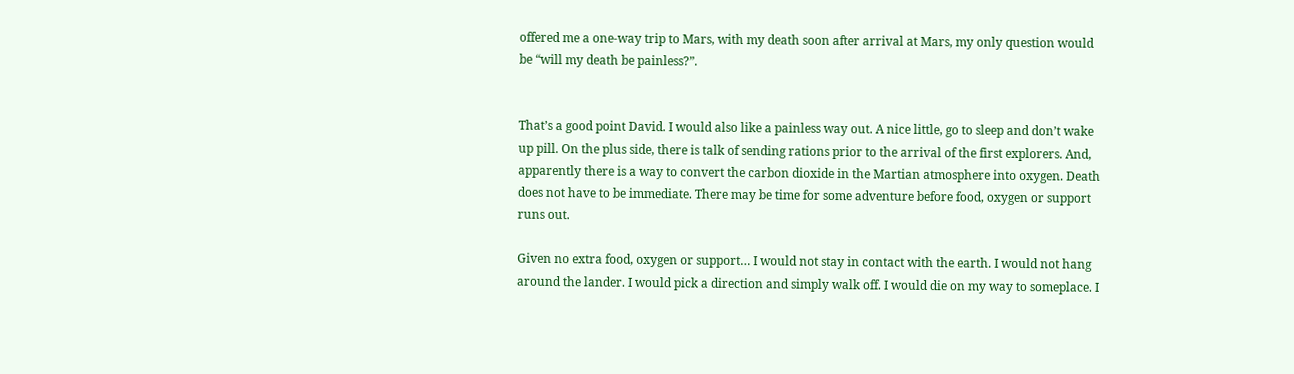offered me a one-way trip to Mars, with my death soon after arrival at Mars, my only question would be “will my death be painless?”.


That’s a good point David. I would also like a painless way out. A nice little, go to sleep and don’t wake up pill. On the plus side, there is talk of sending rations prior to the arrival of the first explorers. And, apparently there is a way to convert the carbon dioxide in the Martian atmosphere into oxygen. Death does not have to be immediate. There may be time for some adventure before food, oxygen or support runs out.

Given no extra food, oxygen or support… I would not stay in contact with the earth. I would not hang around the lander. I would pick a direction and simply walk off. I would die on my way to someplace. I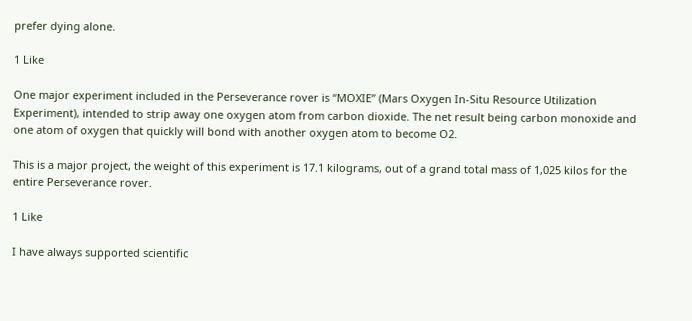prefer dying alone.

1 Like

One major experiment included in the Perseverance rover is “MOXIE” (Mars Oxygen In-Situ Resource Utilization Experiment), intended to strip away one oxygen atom from carbon dioxide. The net result being carbon monoxide and one atom of oxygen that quickly will bond with another oxygen atom to become O2.

This is a major project, the weight of this experiment is 17.1 kilograms, out of a grand total mass of 1,025 kilos for the entire Perseverance rover.

1 Like

I have always supported scientific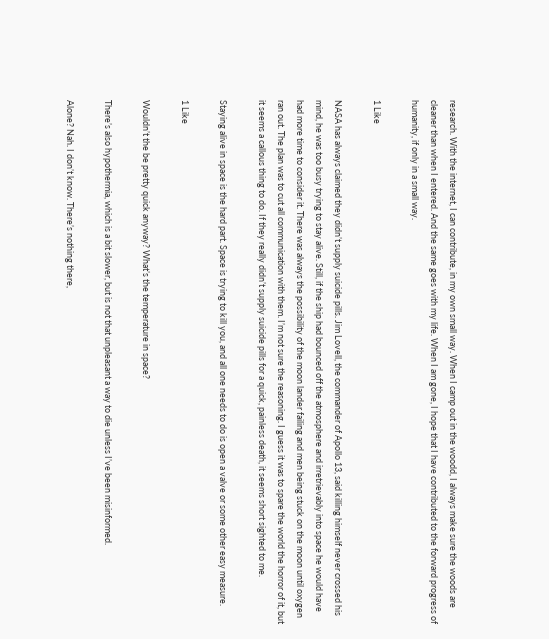research. With the internet, I can contribute, in my own small way. When I camp out in the woodd, I always make sure the woods are cleaner than when I entered. And the same goes with my life. When I am gone, I hope that I have contributed to the forward progress of humanity, if only in a small way.

1 Like

NASA has always claimed they didn’t supply suicide pills. Jim Lovell, the commander of Apollo 13, said killing himself never crossed his mind, he was too busy trying to stay alive. Still, if the ship had bounced off the atmosphere and irretrievably into space he would have had more time to consider it. There was always the possibility of the moon lander failing and men being stuck on the moon until oxygen ran out. The plan was to cut all communication with them. I’m not sure the reasoning. I guess it was to spare the world the horror of it, but it seems a callous thing to do. If they really didn’t supply suicide pills for a quick, painless death, it seems short sighted to me.

Staying alive in space is the hard part. Space is trying to kill you, and all one needs to do is open a valve or some other easy measure.

1 Like

Wouldn’t the be pretty quick anyway? What’s the temperature in space?

There’s also hypothermia, which is a bit slower, but is not that unpleasant a way to die unless I’ve been misinformed.

Alone? Nah. I don’t know. There’s nothing there,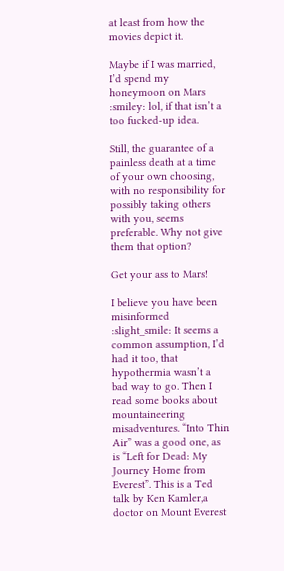at least from how the movies depict it.

Maybe if I was married, I’d spend my honeymoon on Mars :smiley: lol, if that isn’t a too fucked-up idea.

Still, the guarantee of a painless death at a time of your own choosing, with no responsibility for possibly taking others with you, seems preferable. Why not give them that option?

Get your ass to Mars!

I believe you have been misinformed :slight_smile: It seems a common assumption, I’d had it too, that hypothermia wasn’t a bad way to go. Then I read some books about mountaineering misadventures. “Into Thin Air” was a good one, as is “Left for Dead: My Journey Home from Everest”. This is a Ted talk by Ken Kamler,a doctor on Mount Everest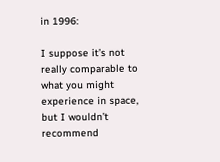in 1996:

I suppose it’s not really comparable to what you might experience in space, but I wouldn’t recommend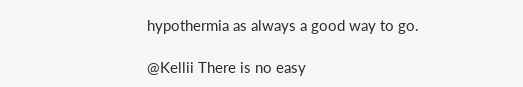hypothermia as always a good way to go.

@Kellii There is no easy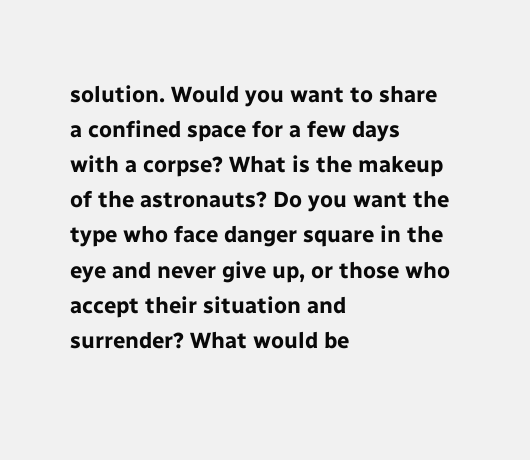solution. Would you want to share a confined space for a few days with a corpse? What is the makeup of the astronauts? Do you want the type who face danger square in the eye and never give up, or those who accept their situation and surrender? What would be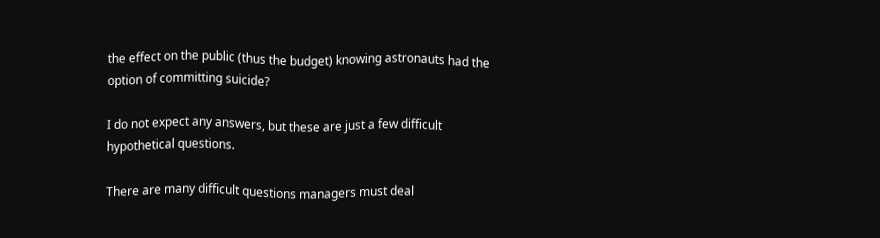the effect on the public (thus the budget) knowing astronauts had the option of committing suicide?

I do not expect any answers, but these are just a few difficult hypothetical questions.

There are many difficult questions managers must deal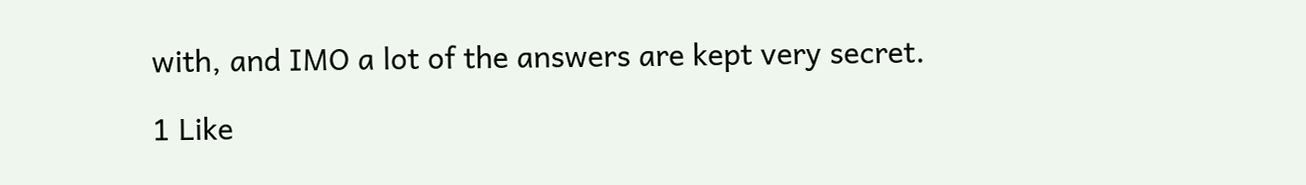with, and IMO a lot of the answers are kept very secret.

1 Like